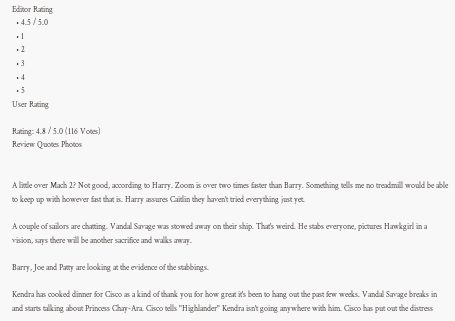Editor Rating
  • 4.5 / 5.0
  • 1
  • 2
  • 3
  • 4
  • 5
User Rating

Rating: 4.8 / 5.0 (116 Votes)
Review Quotes Photos


A little over Mach 2? Not good, according to Harry. Zoom is over two times faster than Barry. Something tells me no treadmill would be able to keep up with however fast that is. Harry assures Caitlin they haven't tried everything just yet.

A couple of sailors are chatting. Vandal Savage was stowed away on their ship. That's weird. He stabs everyone, pictures Hawkgirl in a vision, says there will be another sacrifice and walks away.

Barry, Joe and Patty are looking at the evidence of the stabbings.

Kendra has cooked dinner for Cisco as a kind of thank you for how great it's been to hang out the past few weeks. Vandal Savage breaks in and starts talking about Princess Chay-Ara. Cisco tells "Highlander" Kendra isn't going anywhere with him. Cisco has put out the distress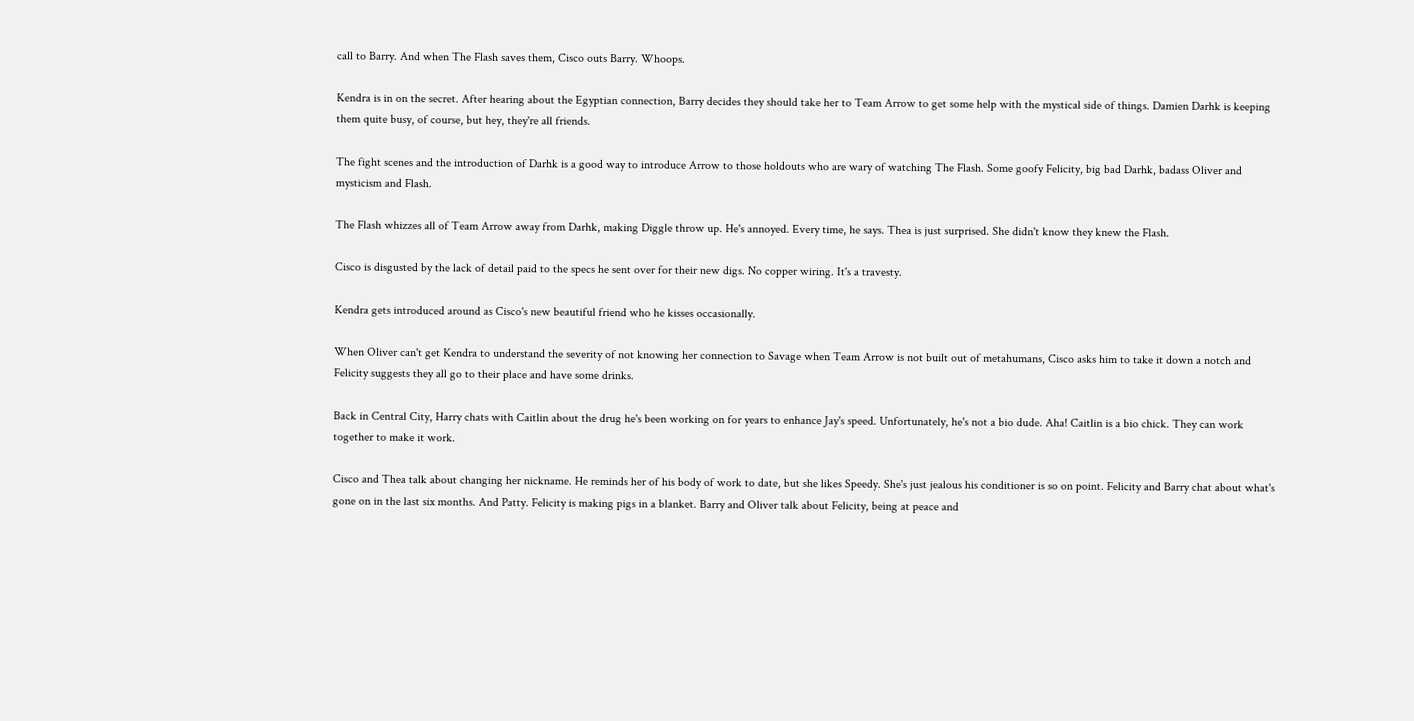call to Barry. And when The Flash saves them, Cisco outs Barry. Whoops.

Kendra is in on the secret. After hearing about the Egyptian connection, Barry decides they should take her to Team Arrow to get some help with the mystical side of things. Damien Darhk is keeping them quite busy, of course, but hey, they're all friends.

The fight scenes and the introduction of Darhk is a good way to introduce Arrow to those holdouts who are wary of watching The Flash. Some goofy Felicity, big bad Darhk, badass Oliver and mysticism and Flash.

The Flash whizzes all of Team Arrow away from Darhk, making Diggle throw up. He's annoyed. Every time, he says. Thea is just surprised. She didn't know they knew the Flash.

Cisco is disgusted by the lack of detail paid to the specs he sent over for their new digs. No copper wiring. It's a travesty.

Kendra gets introduced around as Cisco's new beautiful friend who he kisses occasionally.

When Oliver can't get Kendra to understand the severity of not knowing her connection to Savage when Team Arrow is not built out of metahumans, Cisco asks him to take it down a notch and Felicity suggests they all go to their place and have some drinks.

Back in Central City, Harry chats with Caitlin about the drug he's been working on for years to enhance Jay's speed. Unfortunately, he's not a bio dude. Aha! Caitlin is a bio chick. They can work together to make it work.

Cisco and Thea talk about changing her nickname. He reminds her of his body of work to date, but she likes Speedy. She's just jealous his conditioner is so on point. Felicity and Barry chat about what's gone on in the last six months. And Patty. Felicity is making pigs in a blanket. Barry and Oliver talk about Felicity, being at peace and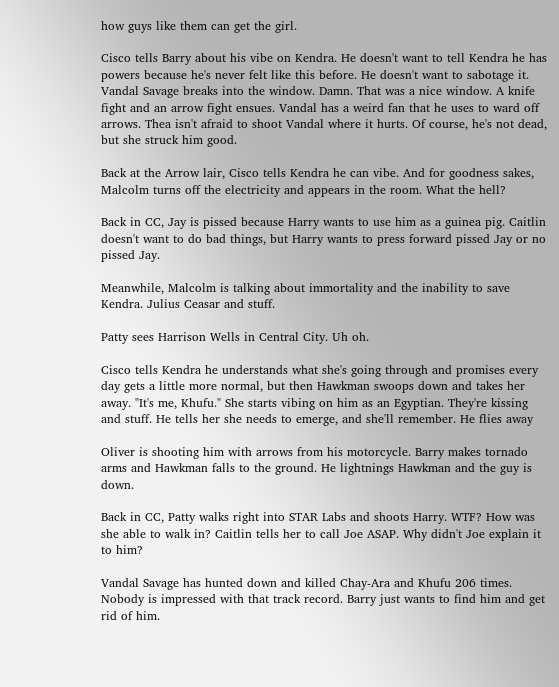how guys like them can get the girl.

Cisco tells Barry about his vibe on Kendra. He doesn't want to tell Kendra he has powers because he's never felt like this before. He doesn't want to sabotage it. Vandal Savage breaks into the window. Damn. That was a nice window. A knife fight and an arrow fight ensues. Vandal has a weird fan that he uses to ward off arrows. Thea isn't afraid to shoot Vandal where it hurts. Of course, he's not dead, but she struck him good.

Back at the Arrow lair, Cisco tells Kendra he can vibe. And for goodness sakes, Malcolm turns off the electricity and appears in the room. What the hell?

Back in CC, Jay is pissed because Harry wants to use him as a guinea pig. Caitlin doesn't want to do bad things, but Harry wants to press forward pissed Jay or no pissed Jay.

Meanwhile, Malcolm is talking about immortality and the inability to save Kendra. Julius Ceasar and stuff.

Patty sees Harrison Wells in Central City. Uh oh.

Cisco tells Kendra he understands what she's going through and promises every day gets a little more normal, but then Hawkman swoops down and takes her away. "It's me, Khufu." She starts vibing on him as an Egyptian. They're kissing and stuff. He tells her she needs to emerge, and she'll remember. He flies away

Oliver is shooting him with arrows from his motorcycle. Barry makes tornado arms and Hawkman falls to the ground. He lightnings Hawkman and the guy is down.

Back in CC, Patty walks right into STAR Labs and shoots Harry. WTF? How was she able to walk in? Caitlin tells her to call Joe ASAP. Why didn't Joe explain it to him?

Vandal Savage has hunted down and killed Chay-Ara and Khufu 206 times. Nobody is impressed with that track record. Barry just wants to find him and get rid of him.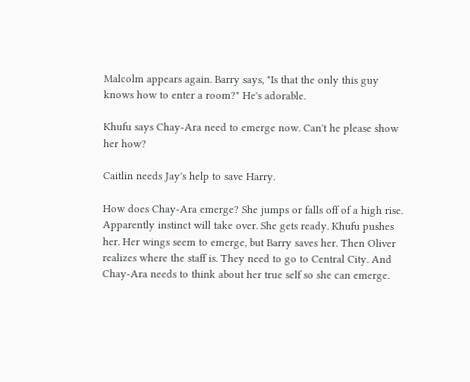Malcolm appears again. Barry says, "Is that the only this guy knows how to enter a room?" He's adorable.

Khufu says Chay-Ara need to emerge now. Can't he please show her how?

Caitlin needs Jay's help to save Harry.

How does Chay-Ara emerge? She jumps or falls off of a high rise. Apparently instinct will take over. She gets ready. Khufu pushes her. Her wings seem to emerge, but Barry saves her. Then Oliver realizes where the staff is. They need to go to Central City. And Chay-Ara needs to think about her true self so she can emerge.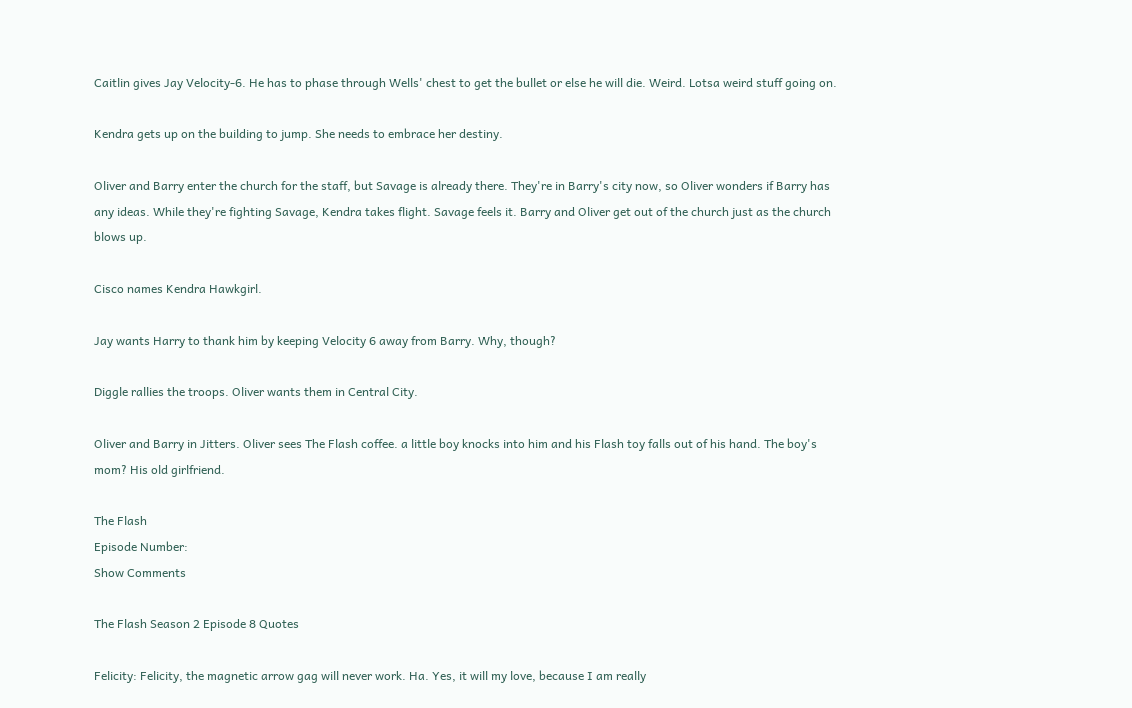Caitlin gives Jay Velocity-6. He has to phase through Wells' chest to get the bullet or else he will die. Weird. Lotsa weird stuff going on.

Kendra gets up on the building to jump. She needs to embrace her destiny.

Oliver and Barry enter the church for the staff, but Savage is already there. They're in Barry's city now, so Oliver wonders if Barry has any ideas. While they're fighting Savage, Kendra takes flight. Savage feels it. Barry and Oliver get out of the church just as the church blows up.

Cisco names Kendra Hawkgirl.

Jay wants Harry to thank him by keeping Velocity 6 away from Barry. Why, though?

Diggle rallies the troops. Oliver wants them in Central City.

Oliver and Barry in Jitters. Oliver sees The Flash coffee. a little boy knocks into him and his Flash toy falls out of his hand. The boy's mom? His old girlfriend.

The Flash
Episode Number:
Show Comments

The Flash Season 2 Episode 8 Quotes

Felicity: Felicity, the magnetic arrow gag will never work. Ha. Yes, it will my love, because I am really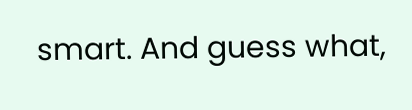smart. And guess what,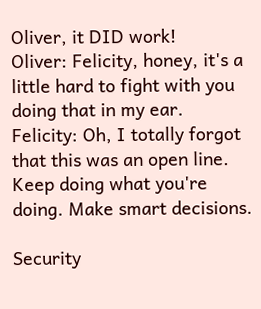Oliver, it DID work!
Oliver: Felicity, honey, it's a little hard to fight with you doing that in my ear.
Felicity: Oh, I totally forgot that this was an open line. Keep doing what you're doing. Make smart decisions.

Security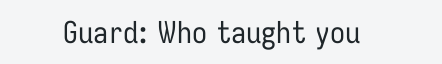Guard: Who taught you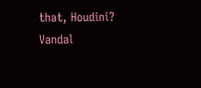that, Houdini?
Vandal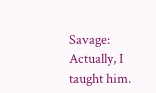Savage: Actually, I taught him.